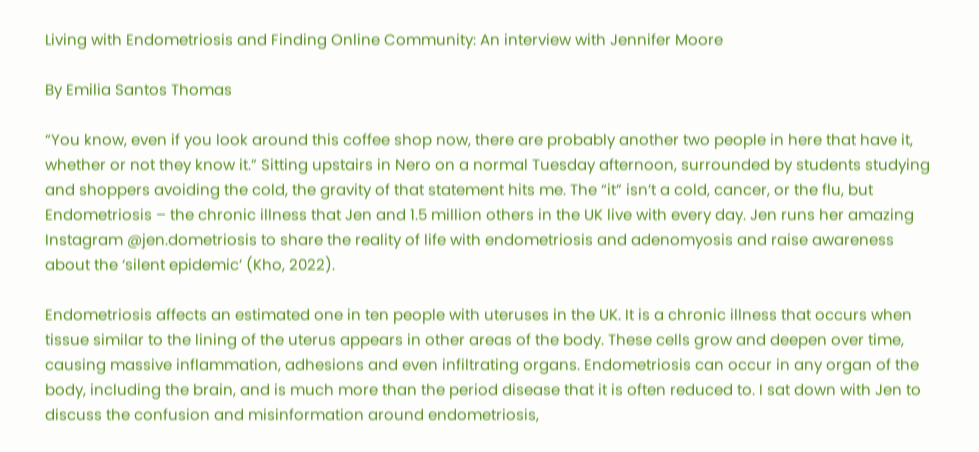Living with Endometriosis and Finding Online Community: An interview with Jennifer Moore

By Emilia Santos Thomas

“You know, even if you look around this coffee shop now, there are probably another two people in here that have it, whether or not they know it.” Sitting upstairs in Nero on a normal Tuesday afternoon, surrounded by students studying and shoppers avoiding the cold, the gravity of that statement hits me. The “it” isn’t a cold, cancer, or the flu, but Endometriosis – the chronic illness that Jen and 1.5 million others in the UK live with every day. Jen runs her amazing Instagram @jen.dometriosis to share the reality of life with endometriosis and adenomyosis and raise awareness about the ‘silent epidemic’ (Kho, 2022).

Endometriosis affects an estimated one in ten people with uteruses in the UK. It is a chronic illness that occurs when tissue similar to the lining of the uterus appears in other areas of the body. These cells grow and deepen over time, causing massive inflammation, adhesions and even infiltrating organs. Endometriosis can occur in any organ of the body, including the brain, and is much more than the period disease that it is often reduced to. I sat down with Jen to discuss the confusion and misinformation around endometriosis,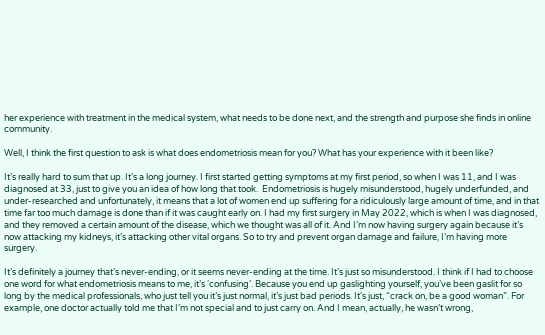her experience with treatment in the medical system, what needs to be done next, and the strength and purpose she finds in online community.

Well, I think the first question to ask is what does endometriosis mean for you? What has your experience with it been like?

It’s really hard to sum that up. It’s a long journey. I first started getting symptoms at my first period, so when I was 11, and I was diagnosed at 33, just to give you an idea of how long that took.  Endometriosis is hugely misunderstood, hugely underfunded, and under-researched and unfortunately, it means that a lot of women end up suffering for a ridiculously large amount of time, and in that time far too much damage is done than if it was caught early on. I had my first surgery in May 2022, which is when I was diagnosed, and they removed a certain amount of the disease, which we thought was all of it. And I’m now having surgery again because it’s now attacking my kidneys, it’s attacking other vital organs. So to try and prevent organ damage and failure, I’m having more surgery.

It’s definitely a journey that’s never-ending, or it seems never-ending at the time. It’s just so misunderstood. I think if I had to choose one word for what endometriosis means to me, it’s ‘confusing’. Because you end up gaslighting yourself, you’ve been gaslit for so long by the medical professionals, who just tell you it’s just normal, it’s just bad periods. It’s just, “crack on, be a good woman”. For example, one doctor actually told me that I’m not special and to just carry on. And I mean, actually, he wasn’t wrong,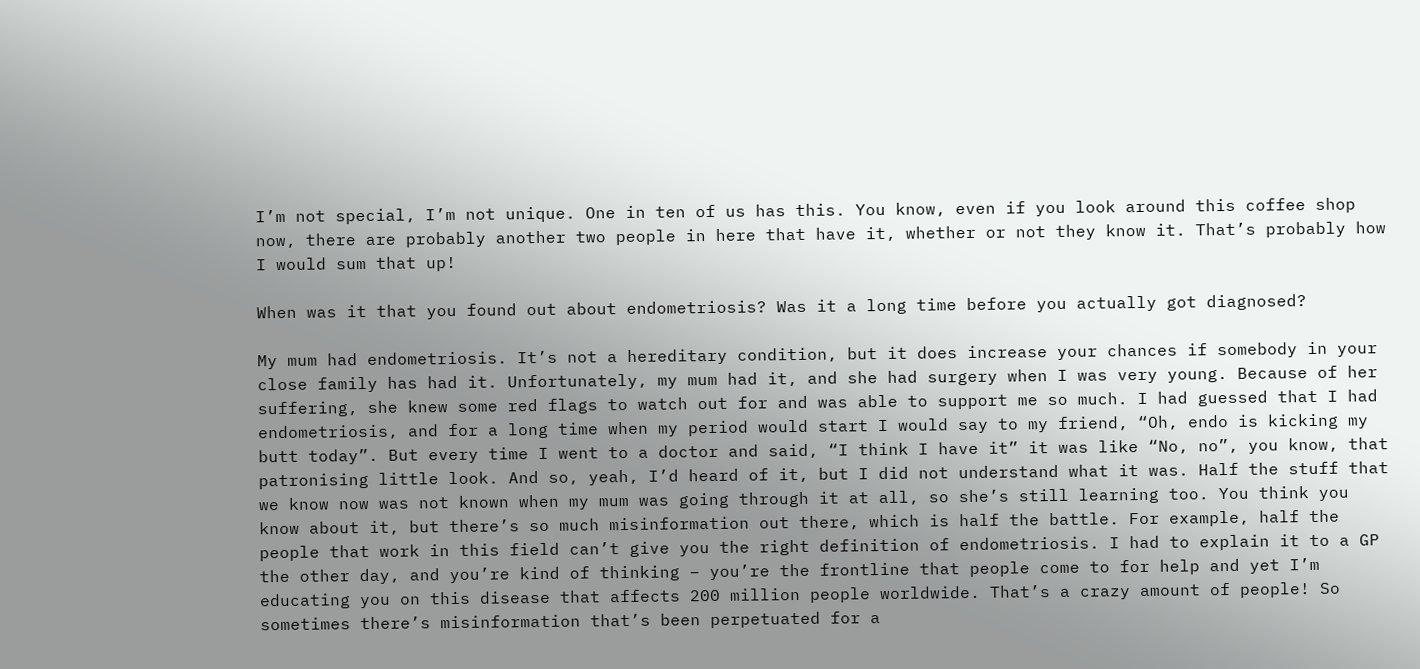I’m not special, I’m not unique. One in ten of us has this. You know, even if you look around this coffee shop now, there are probably another two people in here that have it, whether or not they know it. That’s probably how I would sum that up!

When was it that you found out about endometriosis? Was it a long time before you actually got diagnosed?

My mum had endometriosis. It’s not a hereditary condition, but it does increase your chances if somebody in your close family has had it. Unfortunately, my mum had it, and she had surgery when I was very young. Because of her suffering, she knew some red flags to watch out for and was able to support me so much. I had guessed that I had endometriosis, and for a long time when my period would start I would say to my friend, “Oh, endo is kicking my butt today”. But every time I went to a doctor and said, “I think I have it” it was like “No, no”, you know, that patronising little look. And so, yeah, I’d heard of it, but I did not understand what it was. Half the stuff that we know now was not known when my mum was going through it at all, so she’s still learning too. You think you know about it, but there’s so much misinformation out there, which is half the battle. For example, half the people that work in this field can’t give you the right definition of endometriosis. I had to explain it to a GP the other day, and you’re kind of thinking – you’re the frontline that people come to for help and yet I’m educating you on this disease that affects 200 million people worldwide. That’s a crazy amount of people! So sometimes there’s misinformation that’s been perpetuated for a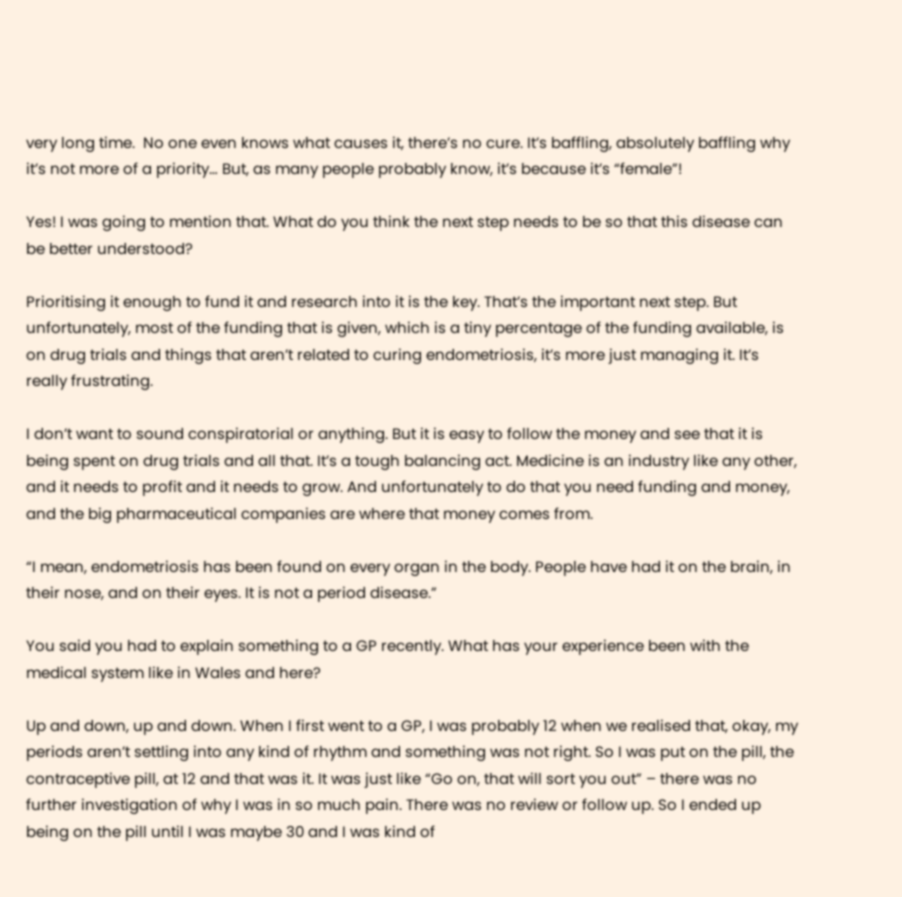very long time.  No one even knows what causes it, there’s no cure. It’s baffling, absolutely baffling why it’s not more of a priority… But, as many people probably know, it’s because it’s “female”!

Yes! I was going to mention that. What do you think the next step needs to be so that this disease can be better understood?

Prioritising it enough to fund it and research into it is the key. That’s the important next step. But unfortunately, most of the funding that is given, which is a tiny percentage of the funding available, is on drug trials and things that aren’t related to curing endometriosis, it’s more just managing it. It’s really frustrating.

I don’t want to sound conspiratorial or anything. But it is easy to follow the money and see that it is being spent on drug trials and all that. It’s a tough balancing act. Medicine is an industry like any other, and it needs to profit and it needs to grow. And unfortunately to do that you need funding and money, and the big pharmaceutical companies are where that money comes from.

“I mean, endometriosis has been found on every organ in the body. People have had it on the brain, in their nose, and on their eyes. It is not a period disease.”

You said you had to explain something to a GP recently. What has your experience been with the medical system like in Wales and here?

Up and down, up and down. When I first went to a GP, I was probably 12 when we realised that, okay, my periods aren’t settling into any kind of rhythm and something was not right. So I was put on the pill, the contraceptive pill, at 12 and that was it. It was just like “Go on, that will sort you out” – there was no further investigation of why I was in so much pain. There was no review or follow up. So I ended up being on the pill until I was maybe 30 and I was kind of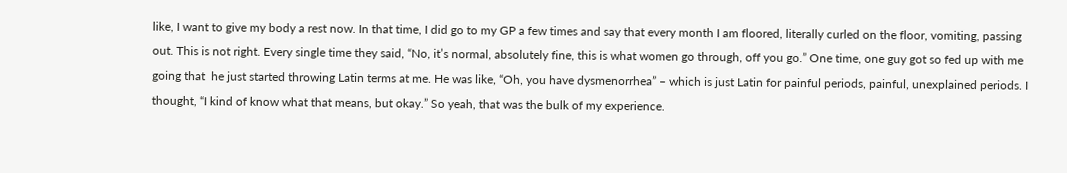like, I want to give my body a rest now. In that time, I did go to my GP a few times and say that every month I am floored, literally curled on the floor, vomiting, passing out. This is not right. Every single time they said, “No, it’s normal, absolutely fine, this is what women go through, off you go.” One time, one guy got so fed up with me going that  he just started throwing Latin terms at me. He was like, “Oh, you have dysmenorrhea” – which is just Latin for painful periods, painful, unexplained periods. I thought, “I kind of know what that means, but okay.” So yeah, that was the bulk of my experience.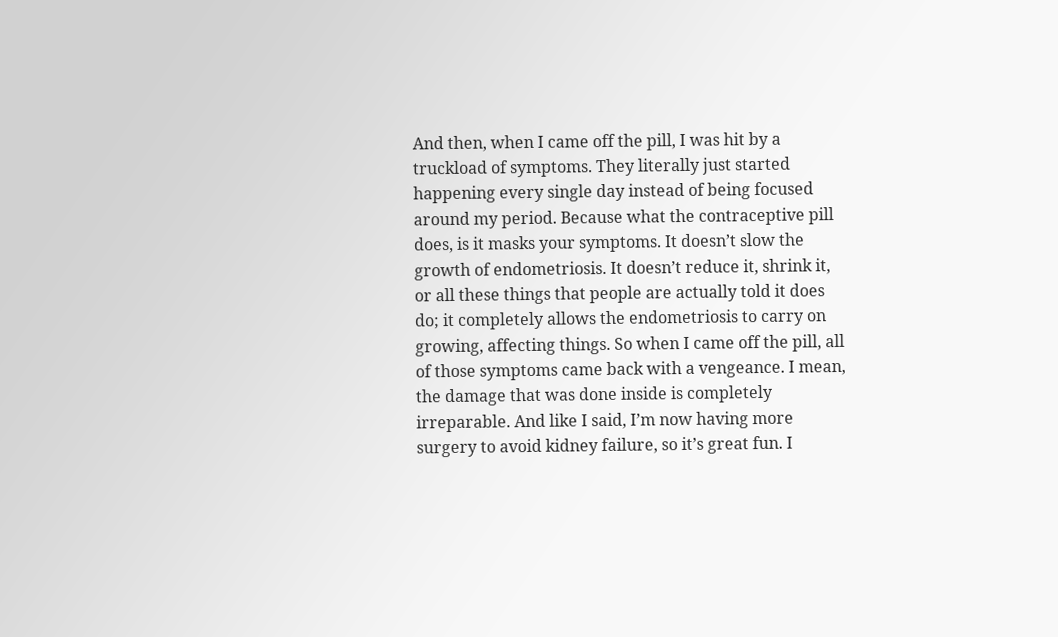And then, when I came off the pill, I was hit by a truckload of symptoms. They literally just started happening every single day instead of being focused around my period. Because what the contraceptive pill does, is it masks your symptoms. It doesn’t slow the growth of endometriosis. It doesn’t reduce it, shrink it, or all these things that people are actually told it does do; it completely allows the endometriosis to carry on growing, affecting things. So when I came off the pill, all of those symptoms came back with a vengeance. I mean, the damage that was done inside is completely irreparable. And like I said, I’m now having more surgery to avoid kidney failure, so it’s great fun. I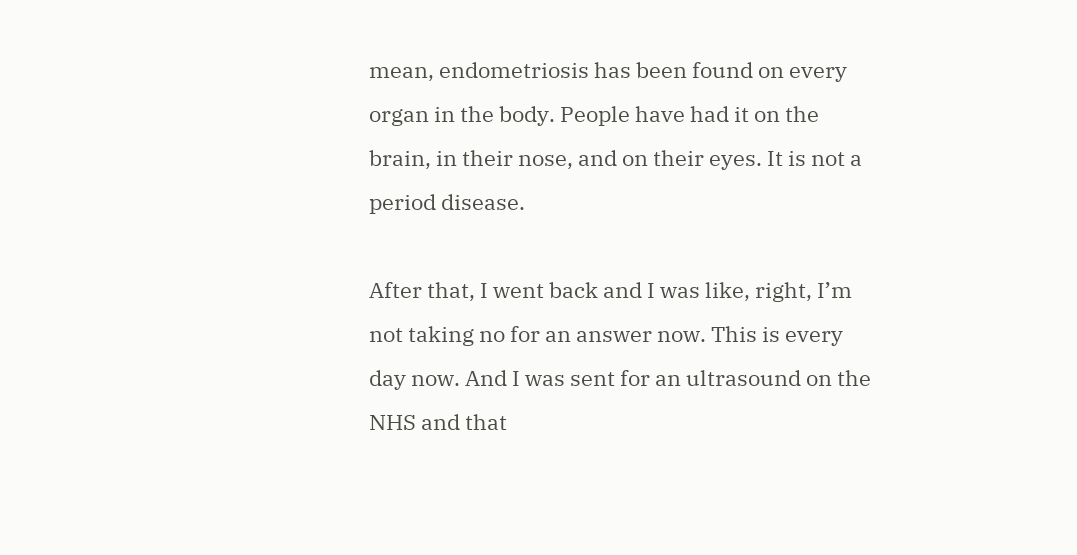mean, endometriosis has been found on every organ in the body. People have had it on the brain, in their nose, and on their eyes. It is not a period disease.

After that, I went back and I was like, right, I’m not taking no for an answer now. This is every day now. And I was sent for an ultrasound on the NHS and that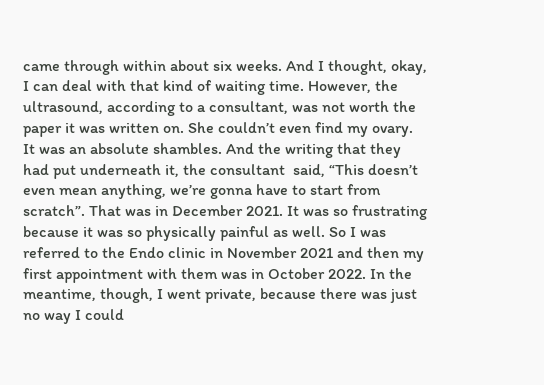came through within about six weeks. And I thought, okay, I can deal with that kind of waiting time. However, the ultrasound, according to a consultant, was not worth the paper it was written on. She couldn’t even find my ovary. It was an absolute shambles. And the writing that they had put underneath it, the consultant  said, “This doesn’t even mean anything, we’re gonna have to start from scratch”. That was in December 2021. It was so frustrating because it was so physically painful as well. So I was referred to the Endo clinic in November 2021 and then my first appointment with them was in October 2022. In the meantime, though, I went private, because there was just no way I could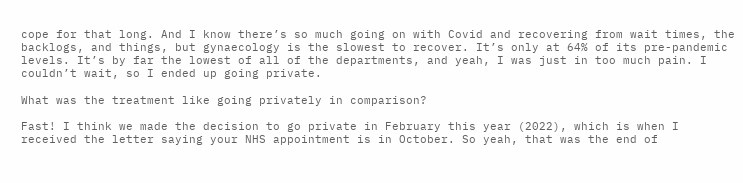cope for that long. And I know there’s so much going on with Covid and recovering from wait times, the backlogs, and things, but gynaecology is the slowest to recover. It’s only at 64% of its pre-pandemic levels. It’s by far the lowest of all of the departments, and yeah, I was just in too much pain. I couldn’t wait, so I ended up going private.

What was the treatment like going privately in comparison?

Fast! I think we made the decision to go private in February this year (2022), which is when I received the letter saying your NHS appointment is in October. So yeah, that was the end of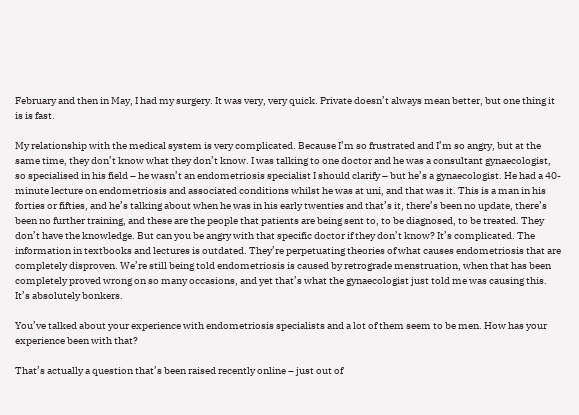February and then in May, I had my surgery. It was very, very quick. Private doesn’t always mean better, but one thing it is is fast.

My relationship with the medical system is very complicated. Because I’m so frustrated and I’m so angry, but at the same time, they don’t know what they don’t know. I was talking to one doctor and he was a consultant gynaecologist, so specialised in his field – he wasn’t an endometriosis specialist I should clarify – but he’s a gynaecologist. He had a 40-minute lecture on endometriosis and associated conditions whilst he was at uni, and that was it. This is a man in his forties or fifties, and he’s talking about when he was in his early twenties and that’s it, there’s been no update, there’s been no further training, and these are the people that patients are being sent to, to be diagnosed, to be treated. They don’t have the knowledge. But can you be angry with that specific doctor if they don’t know? It’s complicated. The information in textbooks and lectures is outdated. They’re perpetuating theories of what causes endometriosis that are completely disproven. We’re still being told endometriosis is caused by retrograde menstruation, when that has been completely proved wrong on so many occasions, and yet that’s what the gynaecologist just told me was causing this. It’s absolutely bonkers.

You’ve talked about your experience with endometriosis specialists and a lot of them seem to be men. How has your experience been with that?

That’s actually a question that’s been raised recently online – just out of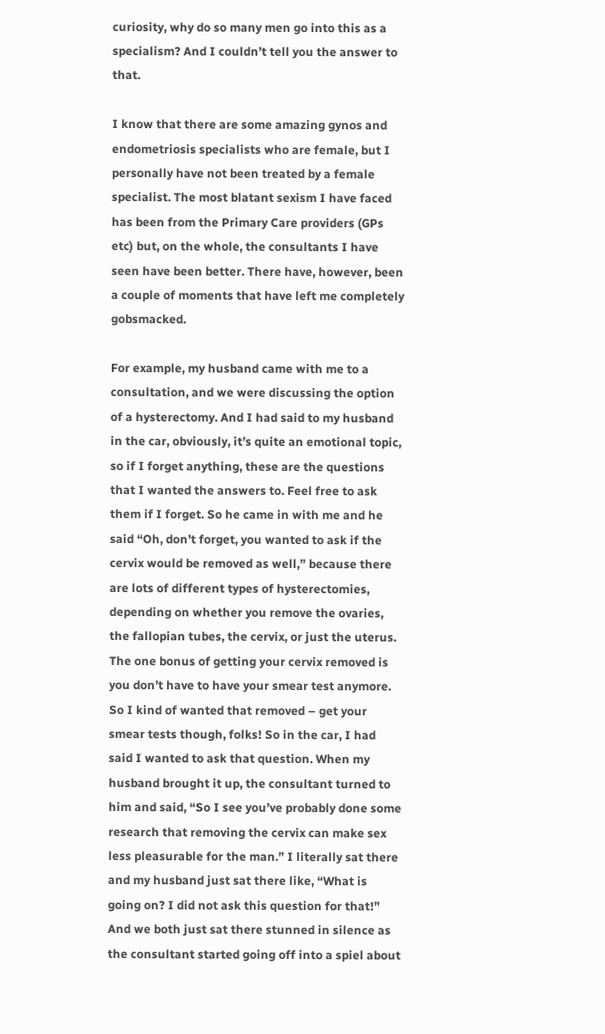curiosity, why do so many men go into this as a specialism? And I couldn’t tell you the answer to that.

I know that there are some amazing gynos and endometriosis specialists who are female, but I personally have not been treated by a female specialist. The most blatant sexism I have faced has been from the Primary Care providers (GPs etc) but, on the whole, the consultants I have seen have been better. There have, however, been a couple of moments that have left me completely gobsmacked.

For example, my husband came with me to a consultation, and we were discussing the option of a hysterectomy. And I had said to my husband in the car, obviously, it’s quite an emotional topic, so if I forget anything, these are the questions that I wanted the answers to. Feel free to ask them if I forget. So he came in with me and he said “Oh, don’t forget, you wanted to ask if the cervix would be removed as well,” because there are lots of different types of hysterectomies, depending on whether you remove the ovaries, the fallopian tubes, the cervix, or just the uterus. The one bonus of getting your cervix removed is you don’t have to have your smear test anymore. So I kind of wanted that removed – get your smear tests though, folks! So in the car, I had said I wanted to ask that question. When my husband brought it up, the consultant turned to him and said, “So I see you’ve probably done some research that removing the cervix can make sex less pleasurable for the man.” I literally sat there and my husband just sat there like, “What is going on? I did not ask this question for that!” And we both just sat there stunned in silence as the consultant started going off into a spiel about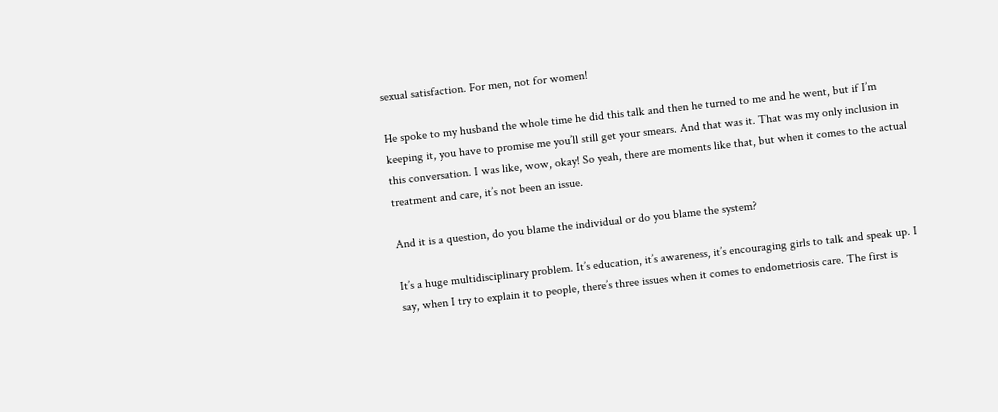sexual satisfaction. For men, not for women!

He spoke to my husband the whole time he did this talk and then he turned to me and he went, but if I’m keeping it, you have to promise me you’ll still get your smears. And that was it. That was my only inclusion in this conversation. I was like, wow, okay! So yeah, there are moments like that, but when it comes to the actual treatment and care, it’s not been an issue.

And it is a question, do you blame the individual or do you blame the system?

It’s a huge multidisciplinary problem. It’s education, it’s awareness, it’s encouraging girls to talk and speak up. I say, when I try to explain it to people, there’s three issues when it comes to endometriosis care. The first is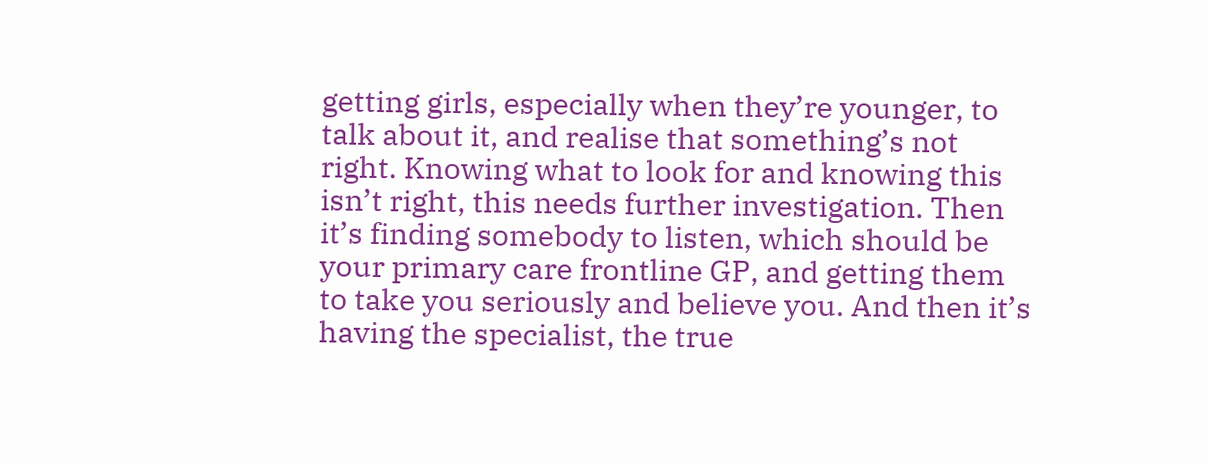getting girls, especially when they’re younger, to talk about it, and realise that something’s not right. Knowing what to look for and knowing this isn’t right, this needs further investigation. Then it’s finding somebody to listen, which should be your primary care frontline GP, and getting them to take you seriously and believe you. And then it’s having the specialist, the true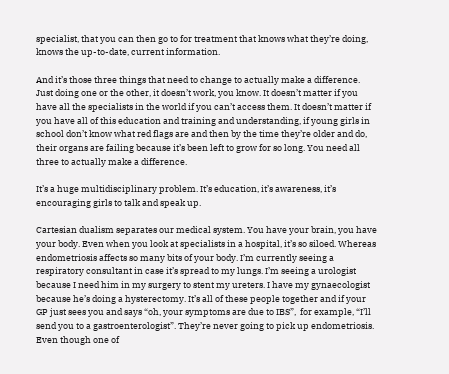specialist, that you can then go to for treatment that knows what they’re doing, knows the up-to-date, current information.

And it’s those three things that need to change to actually make a difference. Just doing one or the other, it doesn’t work, you know. It doesn’t matter if you have all the specialists in the world if you can’t access them. It doesn’t matter if you have all of this education and training and understanding, if young girls in school don’t know what red flags are and then by the time they’re older and do, their organs are failing because it’s been left to grow for so long. You need all three to actually make a difference.

It’s a huge multidisciplinary problem. It’s education, it’s awareness, it’s encouraging girls to talk and speak up.

Cartesian dualism separates our medical system. You have your brain, you have your body. Even when you look at specialists in a hospital, it’s so siloed. Whereas endometriosis affects so many bits of your body. I’m currently seeing a respiratory consultant in case it’s spread to my lungs. I’m seeing a urologist because I need him in my surgery to stent my ureters. I have my gynaecologist because he’s doing a hysterectomy. It’s all of these people together and if your GP just sees you and says “oh, your symptoms are due to IBS”,  for example, “I’ll send you to a gastroenterologist”. They’re never going to pick up endometriosis. Even though one of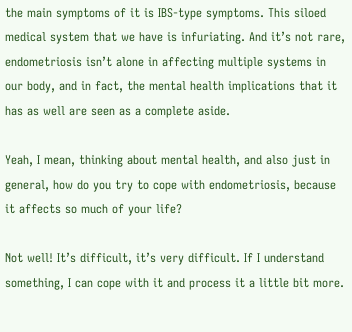the main symptoms of it is IBS-type symptoms. This siloed medical system that we have is infuriating. And it’s not rare, endometriosis isn’t alone in affecting multiple systems in our body, and in fact, the mental health implications that it has as well are seen as a complete aside.

Yeah, I mean, thinking about mental health, and also just in general, how do you try to cope with endometriosis, because it affects so much of your life?

Not well! It’s difficult, it’s very difficult. If I understand something, I can cope with it and process it a little bit more.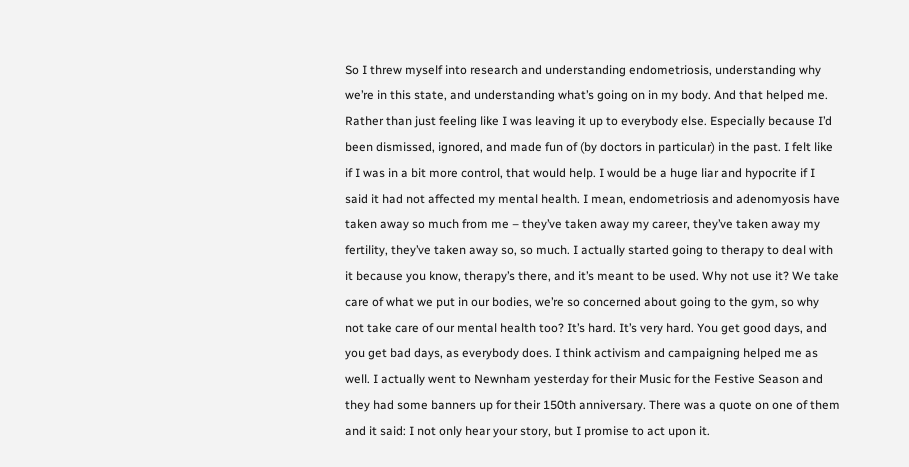So I threw myself into research and understanding endometriosis, understanding why we’re in this state, and understanding what’s going on in my body. And that helped me. Rather than just feeling like I was leaving it up to everybody else. Especially because I’d been dismissed, ignored, and made fun of (by doctors in particular) in the past. I felt like if I was in a bit more control, that would help. I would be a huge liar and hypocrite if I said it had not affected my mental health. I mean, endometriosis and adenomyosis have taken away so much from me – they’ve taken away my career, they’ve taken away my fertility, they’ve taken away so, so much. I actually started going to therapy to deal with it because you know, therapy’s there, and it’s meant to be used. Why not use it? We take care of what we put in our bodies, we’re so concerned about going to the gym, so why not take care of our mental health too? It’s hard. It’s very hard. You get good days, and you get bad days, as everybody does. I think activism and campaigning helped me as well. I actually went to Newnham yesterday for their Music for the Festive Season and they had some banners up for their 150th anniversary. There was a quote on one of them and it said: I not only hear your story, but I promise to act upon it.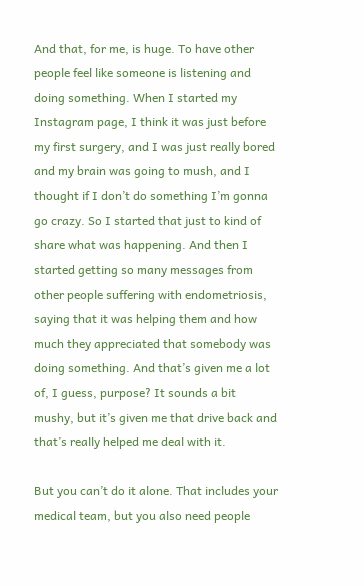And that, for me, is huge. To have other people feel like someone is listening and doing something. When I started my Instagram page, I think it was just before my first surgery, and I was just really bored and my brain was going to mush, and I thought if I don’t do something I’m gonna go crazy. So I started that just to kind of share what was happening. And then I started getting so many messages from other people suffering with endometriosis, saying that it was helping them and how much they appreciated that somebody was doing something. And that’s given me a lot of, I guess, purpose? It sounds a bit mushy, but it’s given me that drive back and that’s really helped me deal with it.

But you can’t do it alone. That includes your medical team, but you also need people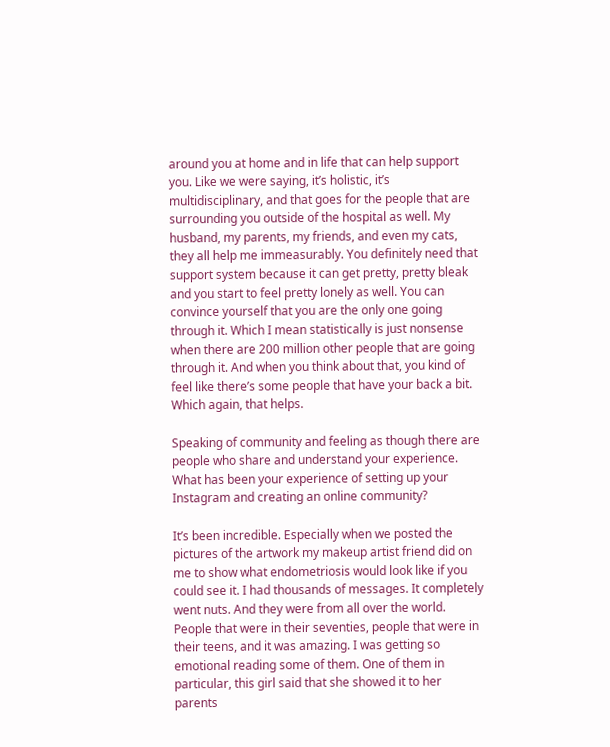around you at home and in life that can help support you. Like we were saying, it’s holistic, it’s multidisciplinary, and that goes for the people that are surrounding you outside of the hospital as well. My husband, my parents, my friends, and even my cats, they all help me immeasurably. You definitely need that support system because it can get pretty, pretty bleak and you start to feel pretty lonely as well. You can convince yourself that you are the only one going through it. Which I mean statistically is just nonsense when there are 200 million other people that are going through it. And when you think about that, you kind of feel like there’s some people that have your back a bit. Which again, that helps.

Speaking of community and feeling as though there are people who share and understand your experience. What has been your experience of setting up your Instagram and creating an online community?

It’s been incredible. Especially when we posted the pictures of the artwork my makeup artist friend did on me to show what endometriosis would look like if you could see it. I had thousands of messages. It completely went nuts. And they were from all over the world. People that were in their seventies, people that were in their teens, and it was amazing. I was getting so emotional reading some of them. One of them in particular, this girl said that she showed it to her parents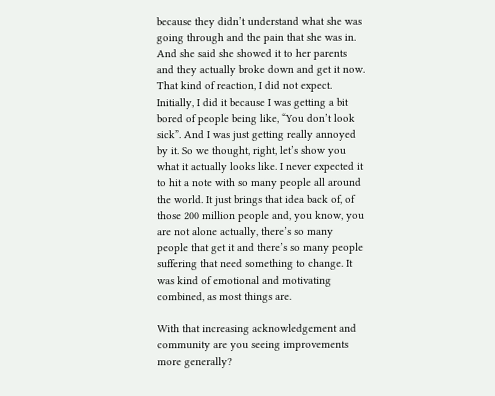because they didn’t understand what she was going through and the pain that she was in. And she said she showed it to her parents and they actually broke down and get it now. That kind of reaction, I did not expect. Initially, I did it because I was getting a bit bored of people being like, “You don’t look sick”. And I was just getting really annoyed by it. So we thought, right, let’s show you what it actually looks like. I never expected it to hit a note with so many people all around the world. It just brings that idea back of, of those 200 million people and, you know, you are not alone actually, there’s so many people that get it and there’s so many people suffering that need something to change. It was kind of emotional and motivating combined, as most things are.

With that increasing acknowledgement and community are you seeing improvements more generally?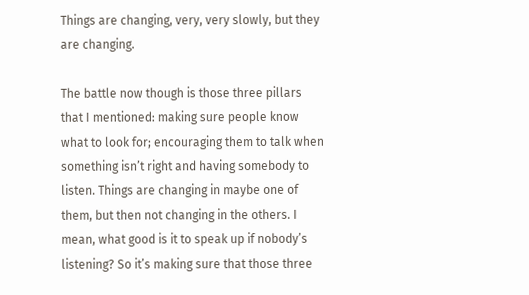Things are changing, very, very slowly, but they are changing.

The battle now though is those three pillars that I mentioned: making sure people know what to look for; encouraging them to talk when something isn’t right and having somebody to listen. Things are changing in maybe one of them, but then not changing in the others. I mean, what good is it to speak up if nobody’s listening? So it’s making sure that those three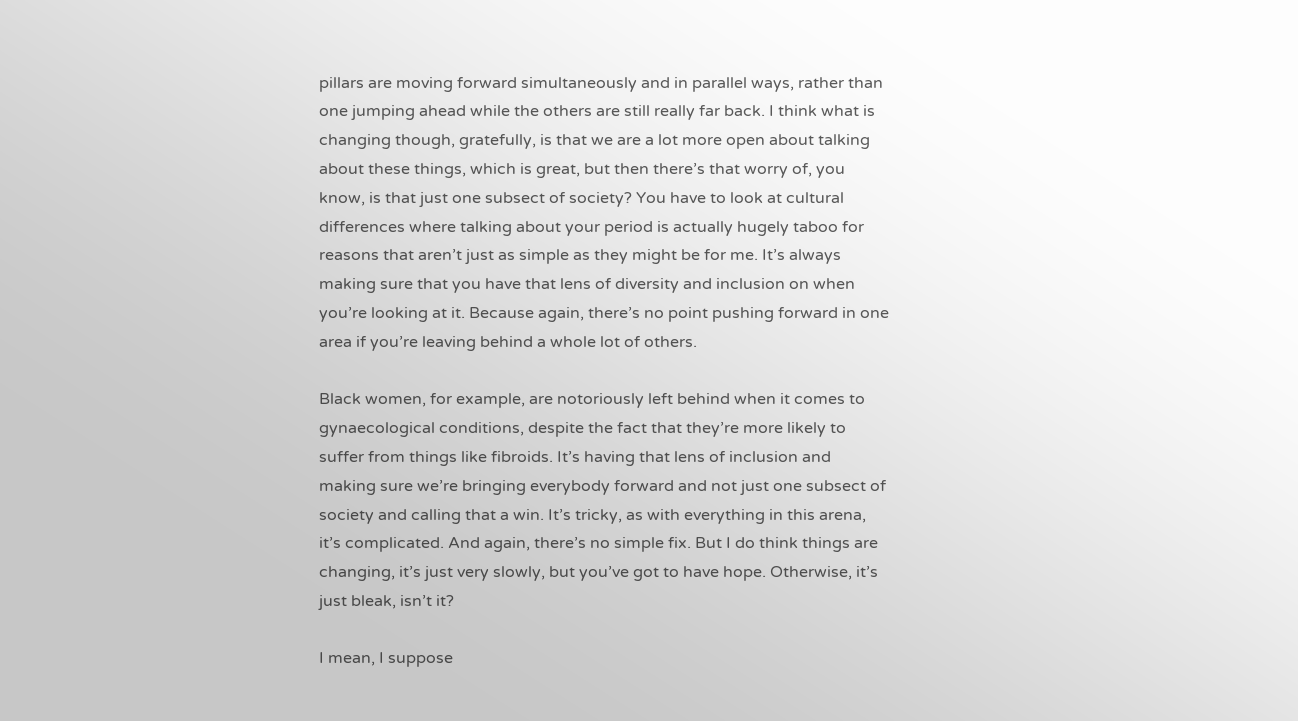pillars are moving forward simultaneously and in parallel ways, rather than one jumping ahead while the others are still really far back. I think what is changing though, gratefully, is that we are a lot more open about talking about these things, which is great, but then there’s that worry of, you know, is that just one subsect of society? You have to look at cultural differences where talking about your period is actually hugely taboo for reasons that aren’t just as simple as they might be for me. It’s always making sure that you have that lens of diversity and inclusion on when you’re looking at it. Because again, there’s no point pushing forward in one area if you’re leaving behind a whole lot of others.

Black women, for example, are notoriously left behind when it comes to gynaecological conditions, despite the fact that they’re more likely to suffer from things like fibroids. It’s having that lens of inclusion and making sure we’re bringing everybody forward and not just one subsect of society and calling that a win. It’s tricky, as with everything in this arena, it’s complicated. And again, there’s no simple fix. But I do think things are changing, it’s just very slowly, but you’ve got to have hope. Otherwise, it’s just bleak, isn’t it?

I mean, I suppose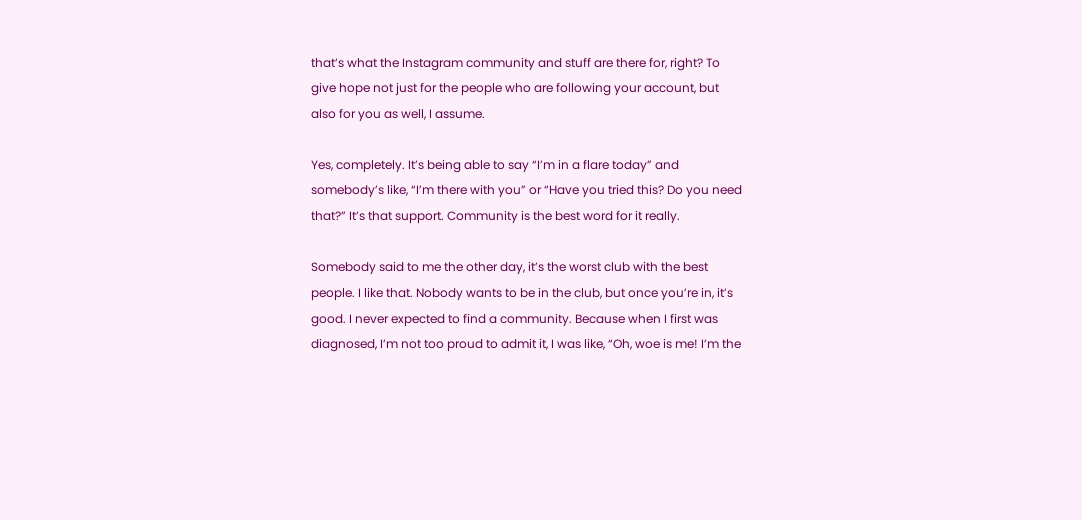that’s what the Instagram community and stuff are there for, right? To give hope not just for the people who are following your account, but also for you as well, I assume.

Yes, completely. It’s being able to say “I’m in a flare today” and somebody’s like, “I’m there with you” or “Have you tried this? Do you need that?” It’s that support. Community is the best word for it really.

Somebody said to me the other day, it’s the worst club with the best people. I like that. Nobody wants to be in the club, but once you’re in, it’s good. I never expected to find a community. Because when I first was diagnosed, I’m not too proud to admit it, I was like, “Oh, woe is me! I’m the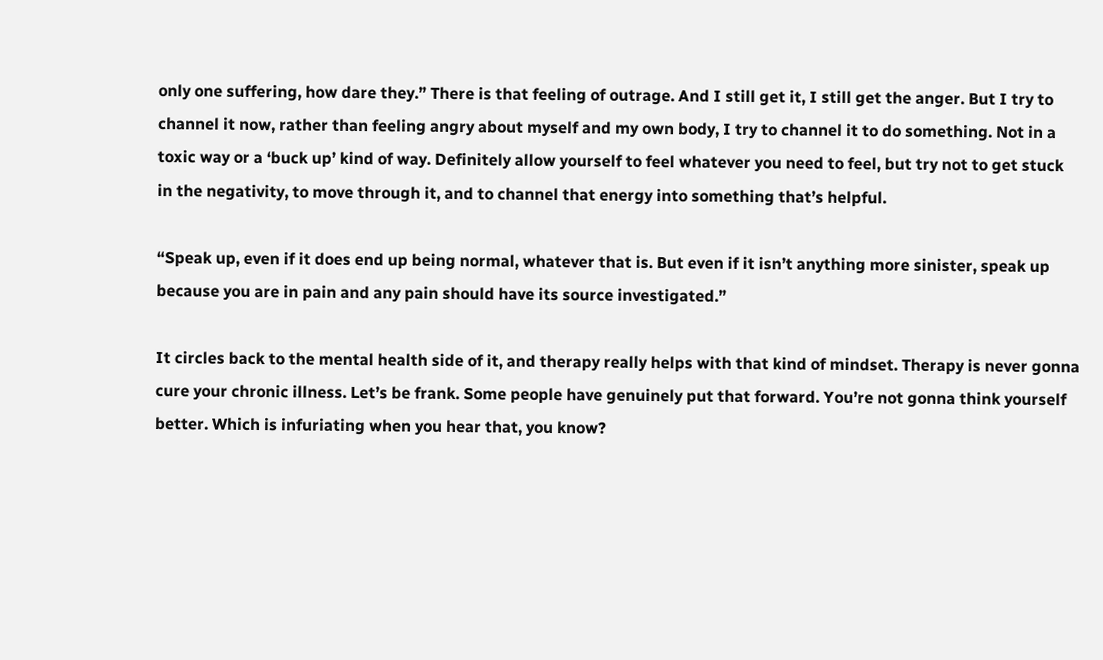only one suffering, how dare they.” There is that feeling of outrage. And I still get it, I still get the anger. But I try to channel it now, rather than feeling angry about myself and my own body, I try to channel it to do something. Not in a toxic way or a ‘buck up’ kind of way. Definitely allow yourself to feel whatever you need to feel, but try not to get stuck in the negativity, to move through it, and to channel that energy into something that’s helpful.

“Speak up, even if it does end up being normal, whatever that is. But even if it isn’t anything more sinister, speak up because you are in pain and any pain should have its source investigated.”

It circles back to the mental health side of it, and therapy really helps with that kind of mindset. Therapy is never gonna cure your chronic illness. Let’s be frank. Some people have genuinely put that forward. You’re not gonna think yourself better. Which is infuriating when you hear that, you know?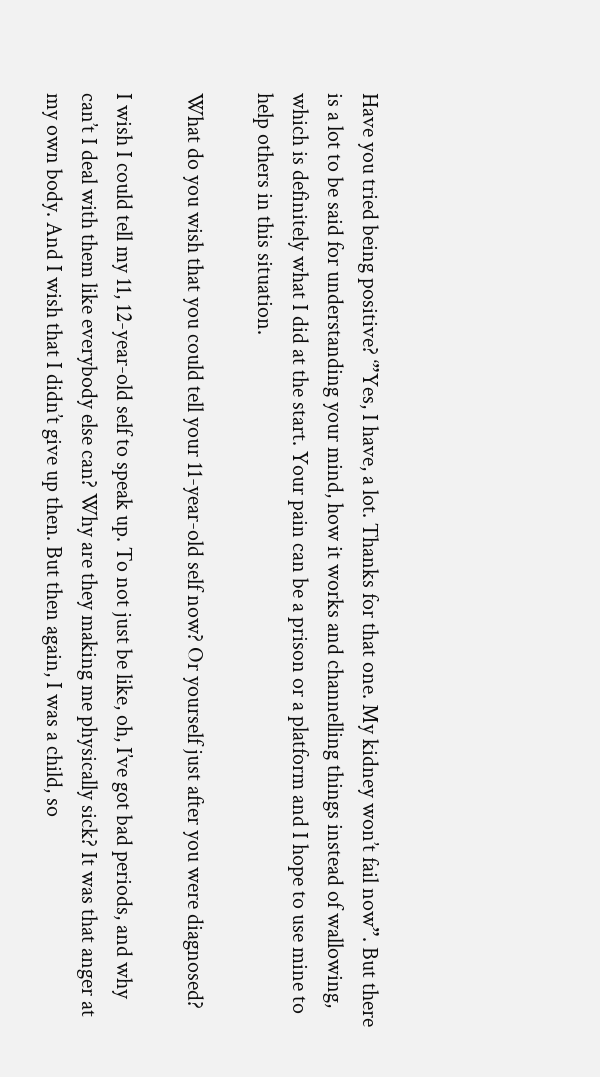Have you tried being positive? ‘”Yes, I have, a lot. Thanks for that one. My kidney won’t fail now”. But there is a lot to be said for understanding your mind, how it works and channelling things instead of wallowing, which is definitely what I did at the start. Your pain can be a prison or a platform and I hope to use mine to help others in this situation.

What do you wish that you could tell your 11-year-old self now? Or yourself just after you were diagnosed?

I wish I could tell my 11, 12-year-old self to speak up. To not just be like, oh, I’ve got bad periods, and why can’t I deal with them like everybody else can? Why are they making me physically sick? It was that anger at my own body. And I wish that I didn’t give up then. But then again, I was a child, so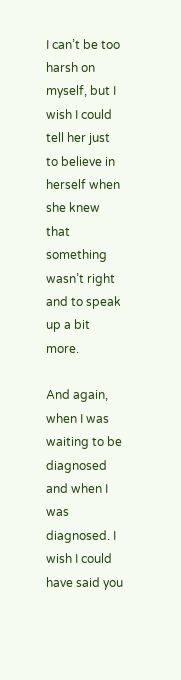I can’t be too harsh on myself, but I wish I could tell her just to believe in herself when she knew that something wasn’t right and to speak up a bit more.

And again, when I was waiting to be diagnosed and when I was diagnosed. I wish I could have said you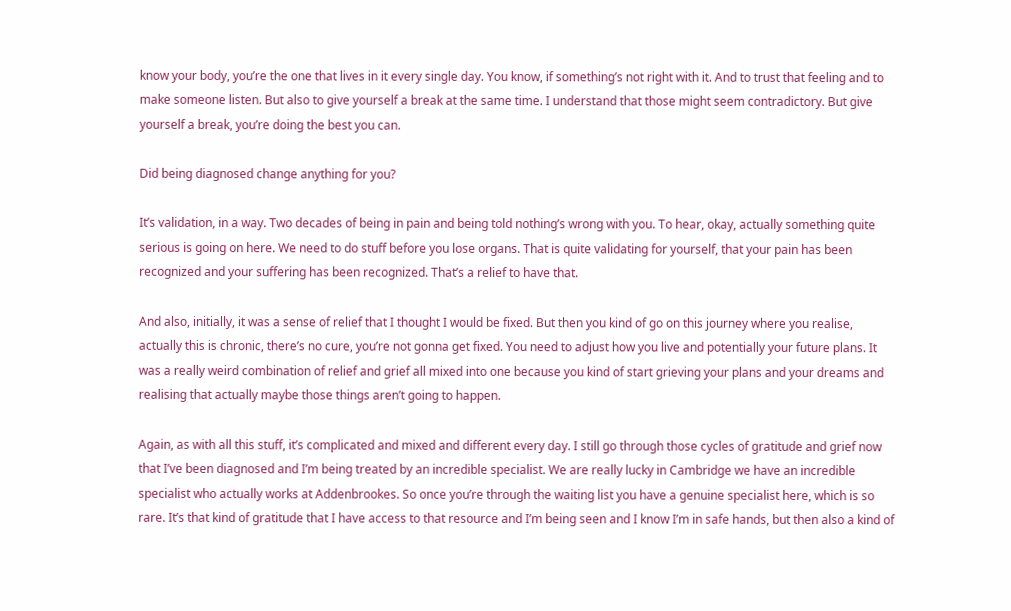know your body, you’re the one that lives in it every single day. You know, if something’s not right with it. And to trust that feeling and to make someone listen. But also to give yourself a break at the same time. I understand that those might seem contradictory. But give yourself a break, you’re doing the best you can.

Did being diagnosed change anything for you?

It’s validation, in a way. Two decades of being in pain and being told nothing’s wrong with you. To hear, okay, actually something quite serious is going on here. We need to do stuff before you lose organs. That is quite validating for yourself, that your pain has been recognized and your suffering has been recognized. That’s a relief to have that.

And also, initially, it was a sense of relief that I thought I would be fixed. But then you kind of go on this journey where you realise, actually this is chronic, there’s no cure, you’re not gonna get fixed. You need to adjust how you live and potentially your future plans. It was a really weird combination of relief and grief all mixed into one because you kind of start grieving your plans and your dreams and realising that actually maybe those things aren’t going to happen.

Again, as with all this stuff, it’s complicated and mixed and different every day. I still go through those cycles of gratitude and grief now that I’ve been diagnosed and I’m being treated by an incredible specialist. We are really lucky in Cambridge we have an incredible specialist who actually works at Addenbrookes. So once you’re through the waiting list you have a genuine specialist here, which is so rare. It’s that kind of gratitude that I have access to that resource and I’m being seen and I know I’m in safe hands, but then also a kind of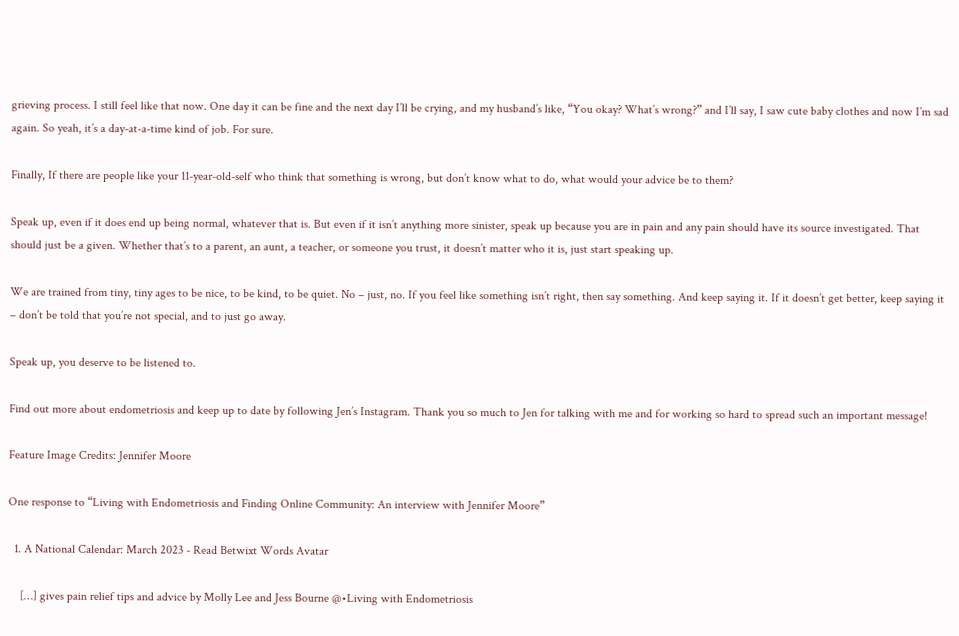grieving process. I still feel like that now. One day it can be fine and the next day I’ll be crying, and my husband’s like, “You okay? What’s wrong?” and I’ll say, I saw cute baby clothes and now I’m sad again. So yeah, it’s a day-at-a-time kind of job. For sure.

Finally, If there are people like your 11-year-old-self who think that something is wrong, but don’t know what to do, what would your advice be to them?

Speak up, even if it does end up being normal, whatever that is. But even if it isn’t anything more sinister, speak up because you are in pain and any pain should have its source investigated. That should just be a given. Whether that’s to a parent, an aunt, a teacher, or someone you trust, it doesn’t matter who it is, just start speaking up.

We are trained from tiny, tiny ages to be nice, to be kind, to be quiet. No – just, no. If you feel like something isn’t right, then say something. And keep saying it. If it doesn’t get better, keep saying it – don’t be told that you’re not special, and to just go away.

Speak up, you deserve to be listened to.

Find out more about endometriosis and keep up to date by following Jen’s Instagram. Thank you so much to Jen for talking with me and for working so hard to spread such an important message!

Feature Image Credits: Jennifer Moore

One response to “Living with Endometriosis and Finding Online Community: An interview with Jennifer Moore”

  1. A National Calendar: March 2023 - Read Betwixt Words Avatar

    […] gives pain relief tips and advice by Molly Lee and Jess Bourne @•Living with Endometriosis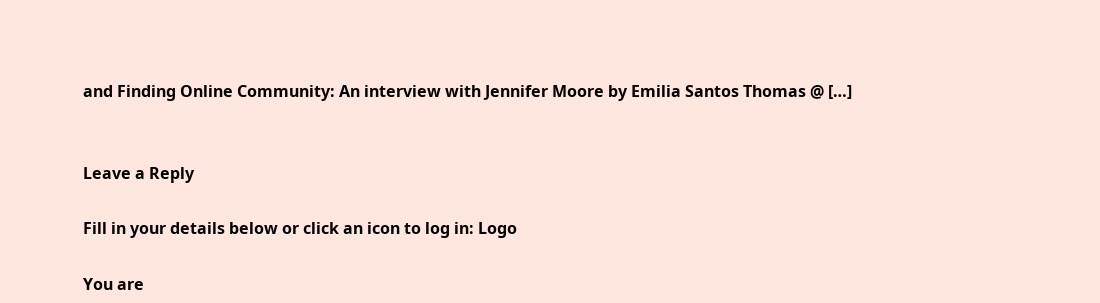and Finding Online Community: An interview with Jennifer Moore by Emilia Santos Thomas @ […]


Leave a Reply

Fill in your details below or click an icon to log in: Logo

You are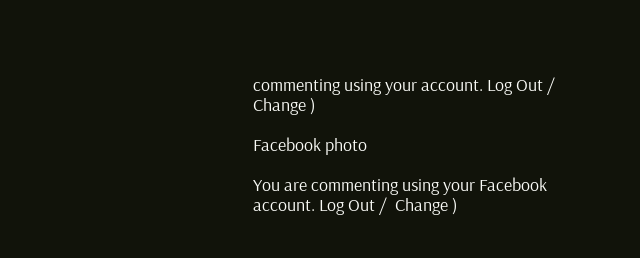commenting using your account. Log Out /  Change )

Facebook photo

You are commenting using your Facebook account. Log Out /  Change )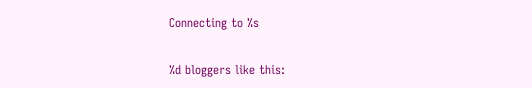Connecting to %s

%d bloggers like this: